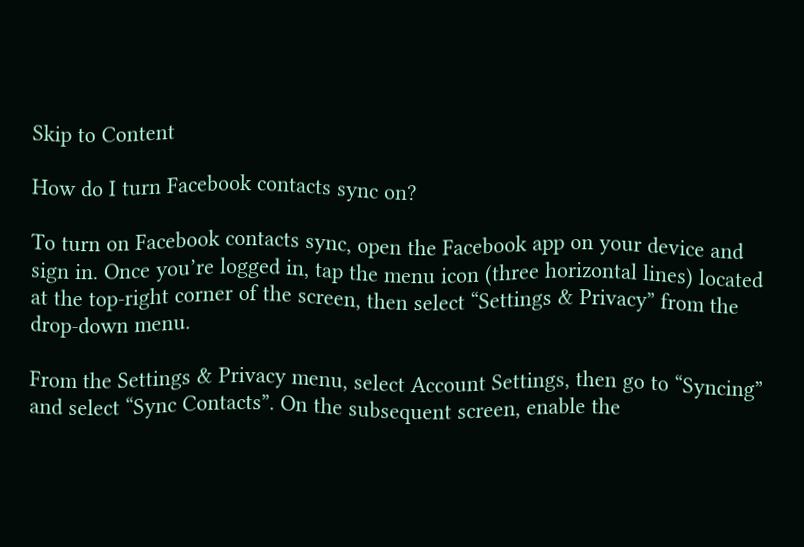Skip to Content

How do I turn Facebook contacts sync on?

To turn on Facebook contacts sync, open the Facebook app on your device and sign in. Once you’re logged in, tap the menu icon (three horizontal lines) located at the top-right corner of the screen, then select “Settings & Privacy” from the drop-down menu.

From the Settings & Privacy menu, select Account Settings, then go to “Syncing” and select “Sync Contacts”. On the subsequent screen, enable the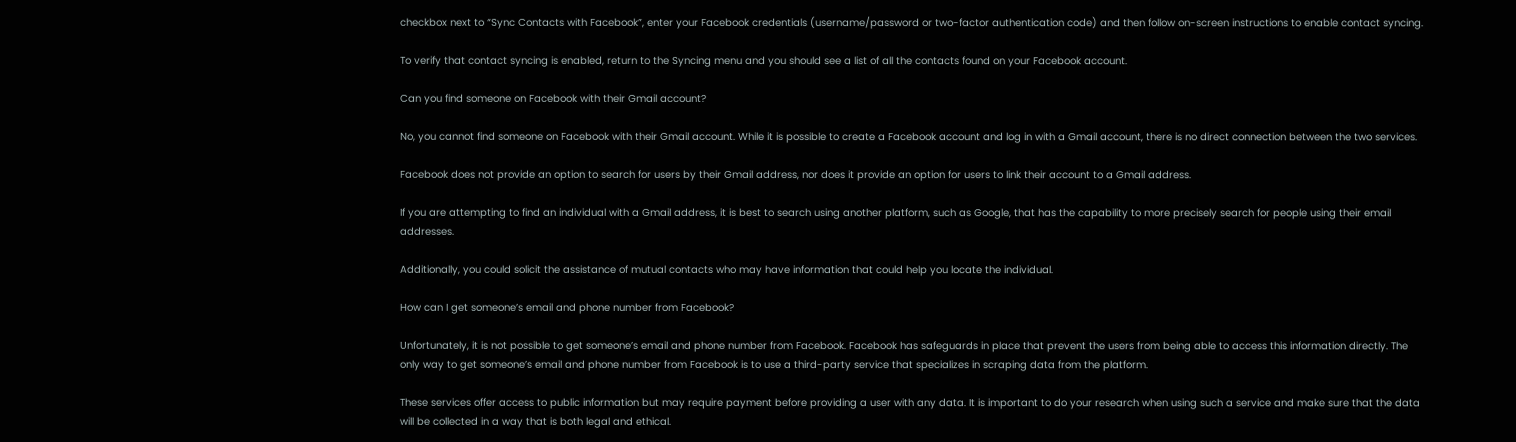checkbox next to “Sync Contacts with Facebook”, enter your Facebook credentials (username/password or two-factor authentication code) and then follow on-screen instructions to enable contact syncing.

To verify that contact syncing is enabled, return to the Syncing menu and you should see a list of all the contacts found on your Facebook account.

Can you find someone on Facebook with their Gmail account?

No, you cannot find someone on Facebook with their Gmail account. While it is possible to create a Facebook account and log in with a Gmail account, there is no direct connection between the two services.

Facebook does not provide an option to search for users by their Gmail address, nor does it provide an option for users to link their account to a Gmail address.

If you are attempting to find an individual with a Gmail address, it is best to search using another platform, such as Google, that has the capability to more precisely search for people using their email addresses.

Additionally, you could solicit the assistance of mutual contacts who may have information that could help you locate the individual.

How can I get someone’s email and phone number from Facebook?

Unfortunately, it is not possible to get someone’s email and phone number from Facebook. Facebook has safeguards in place that prevent the users from being able to access this information directly. The only way to get someone’s email and phone number from Facebook is to use a third-party service that specializes in scraping data from the platform.

These services offer access to public information but may require payment before providing a user with any data. It is important to do your research when using such a service and make sure that the data will be collected in a way that is both legal and ethical.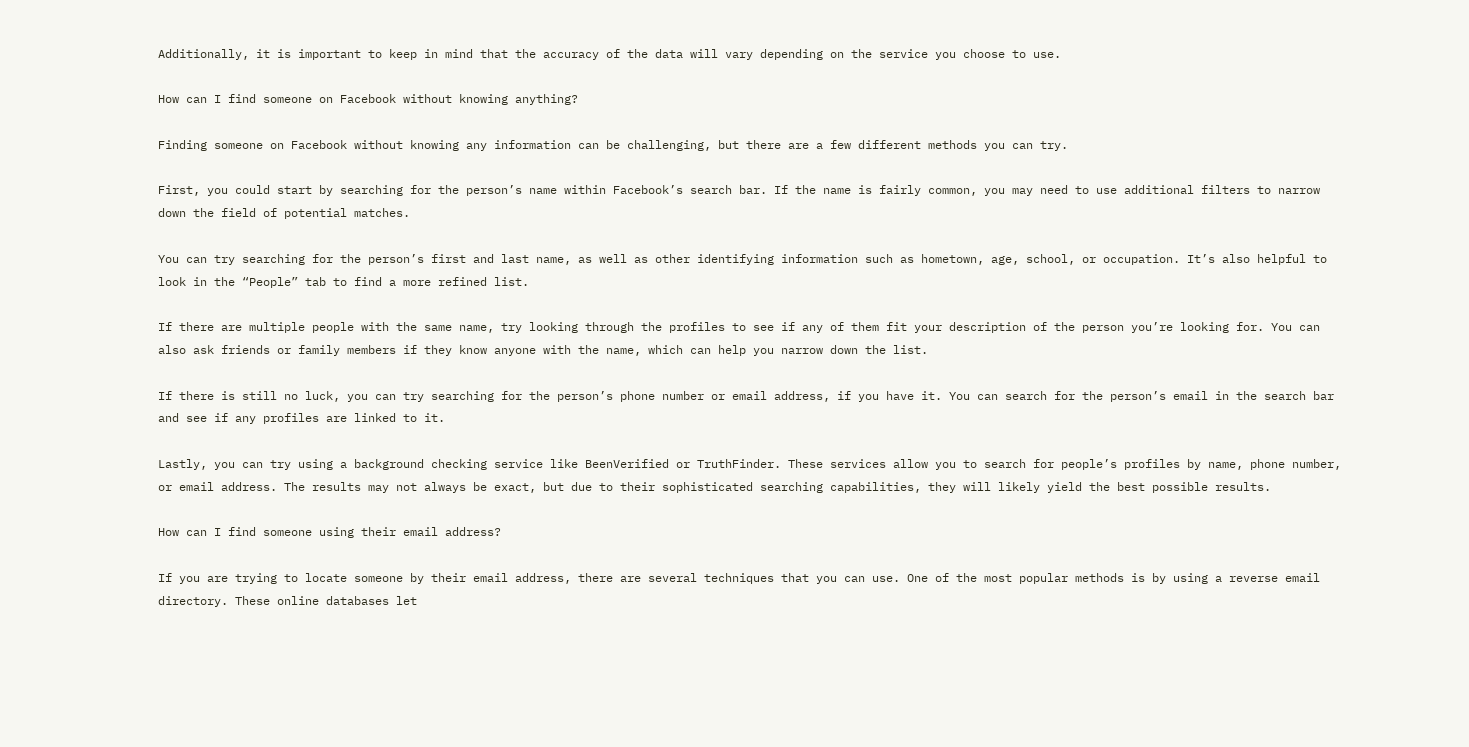Additionally, it is important to keep in mind that the accuracy of the data will vary depending on the service you choose to use.

How can I find someone on Facebook without knowing anything?

Finding someone on Facebook without knowing any information can be challenging, but there are a few different methods you can try.

First, you could start by searching for the person’s name within Facebook’s search bar. If the name is fairly common, you may need to use additional filters to narrow down the field of potential matches.

You can try searching for the person’s first and last name, as well as other identifying information such as hometown, age, school, or occupation. It’s also helpful to look in the “People” tab to find a more refined list.

If there are multiple people with the same name, try looking through the profiles to see if any of them fit your description of the person you’re looking for. You can also ask friends or family members if they know anyone with the name, which can help you narrow down the list.

If there is still no luck, you can try searching for the person’s phone number or email address, if you have it. You can search for the person’s email in the search bar and see if any profiles are linked to it.

Lastly, you can try using a background checking service like BeenVerified or TruthFinder. These services allow you to search for people’s profiles by name, phone number, or email address. The results may not always be exact, but due to their sophisticated searching capabilities, they will likely yield the best possible results.

How can I find someone using their email address?

If you are trying to locate someone by their email address, there are several techniques that you can use. One of the most popular methods is by using a reverse email directory. These online databases let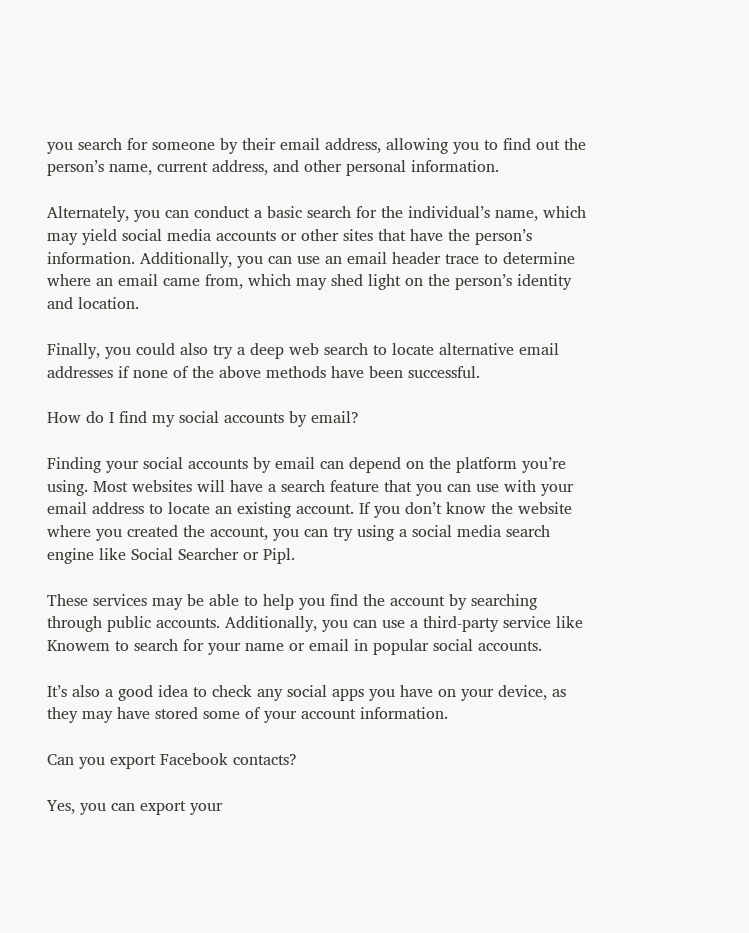you search for someone by their email address, allowing you to find out the person’s name, current address, and other personal information.

Alternately, you can conduct a basic search for the individual’s name, which may yield social media accounts or other sites that have the person’s information. Additionally, you can use an email header trace to determine where an email came from, which may shed light on the person’s identity and location.

Finally, you could also try a deep web search to locate alternative email addresses if none of the above methods have been successful.

How do I find my social accounts by email?

Finding your social accounts by email can depend on the platform you’re using. Most websites will have a search feature that you can use with your email address to locate an existing account. If you don’t know the website where you created the account, you can try using a social media search engine like Social Searcher or Pipl.

These services may be able to help you find the account by searching through public accounts. Additionally, you can use a third-party service like Knowem to search for your name or email in popular social accounts.

It’s also a good idea to check any social apps you have on your device, as they may have stored some of your account information.

Can you export Facebook contacts?

Yes, you can export your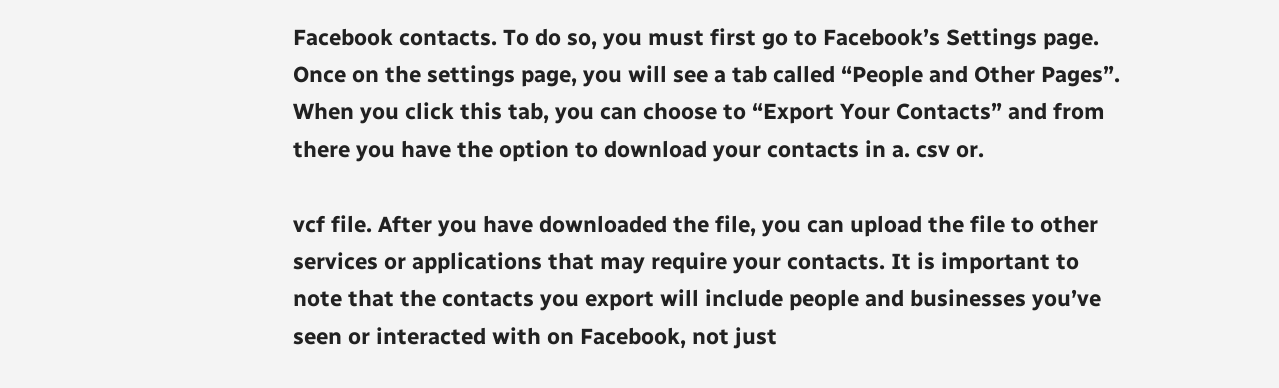Facebook contacts. To do so, you must first go to Facebook’s Settings page. Once on the settings page, you will see a tab called “People and Other Pages”. When you click this tab, you can choose to “Export Your Contacts” and from there you have the option to download your contacts in a. csv or.

vcf file. After you have downloaded the file, you can upload the file to other services or applications that may require your contacts. It is important to note that the contacts you export will include people and businesses you’ve seen or interacted with on Facebook, not just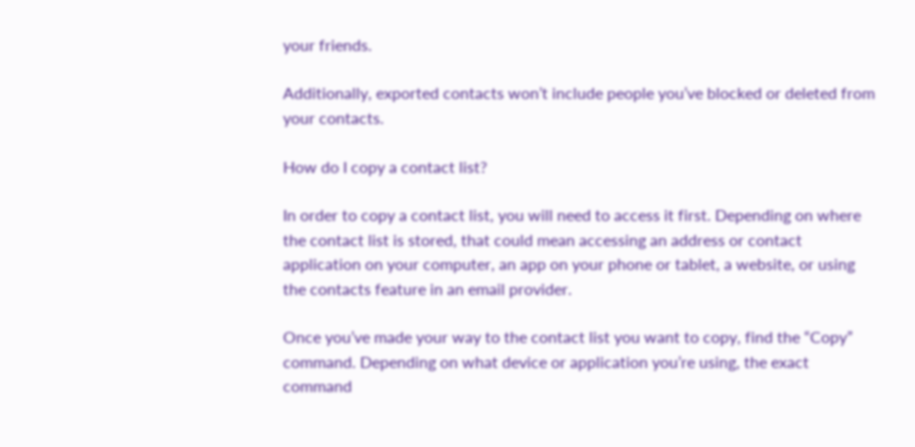your friends.

Additionally, exported contacts won’t include people you’ve blocked or deleted from your contacts.

How do I copy a contact list?

In order to copy a contact list, you will need to access it first. Depending on where the contact list is stored, that could mean accessing an address or contact application on your computer, an app on your phone or tablet, a website, or using the contacts feature in an email provider.

Once you’ve made your way to the contact list you want to copy, find the “Copy” command. Depending on what device or application you’re using, the exact command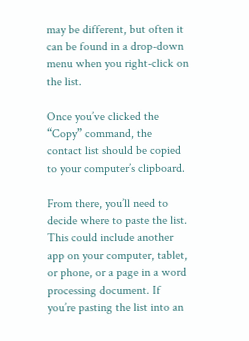may be different, but often it can be found in a drop-down menu when you right-click on the list.

Once you’ve clicked the “Copy” command, the contact list should be copied to your computer’s clipboard.

From there, you’ll need to decide where to paste the list. This could include another app on your computer, tablet, or phone, or a page in a word processing document. If you’re pasting the list into an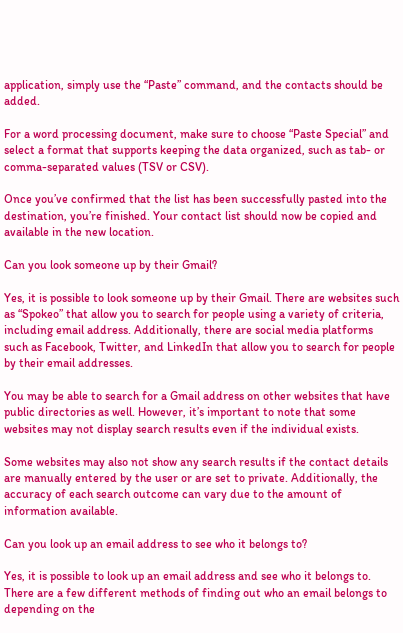application, simply use the “Paste” command, and the contacts should be added.

For a word processing document, make sure to choose “Paste Special” and select a format that supports keeping the data organized, such as tab- or comma-separated values (TSV or CSV).

Once you’ve confirmed that the list has been successfully pasted into the destination, you’re finished. Your contact list should now be copied and available in the new location.

Can you look someone up by their Gmail?

Yes, it is possible to look someone up by their Gmail. There are websites such as “Spokeo” that allow you to search for people using a variety of criteria, including email address. Additionally, there are social media platforms such as Facebook, Twitter, and LinkedIn that allow you to search for people by their email addresses.

You may be able to search for a Gmail address on other websites that have public directories as well. However, it’s important to note that some websites may not display search results even if the individual exists.

Some websites may also not show any search results if the contact details are manually entered by the user or are set to private. Additionally, the accuracy of each search outcome can vary due to the amount of information available.

Can you look up an email address to see who it belongs to?

Yes, it is possible to look up an email address and see who it belongs to. There are a few different methods of finding out who an email belongs to depending on the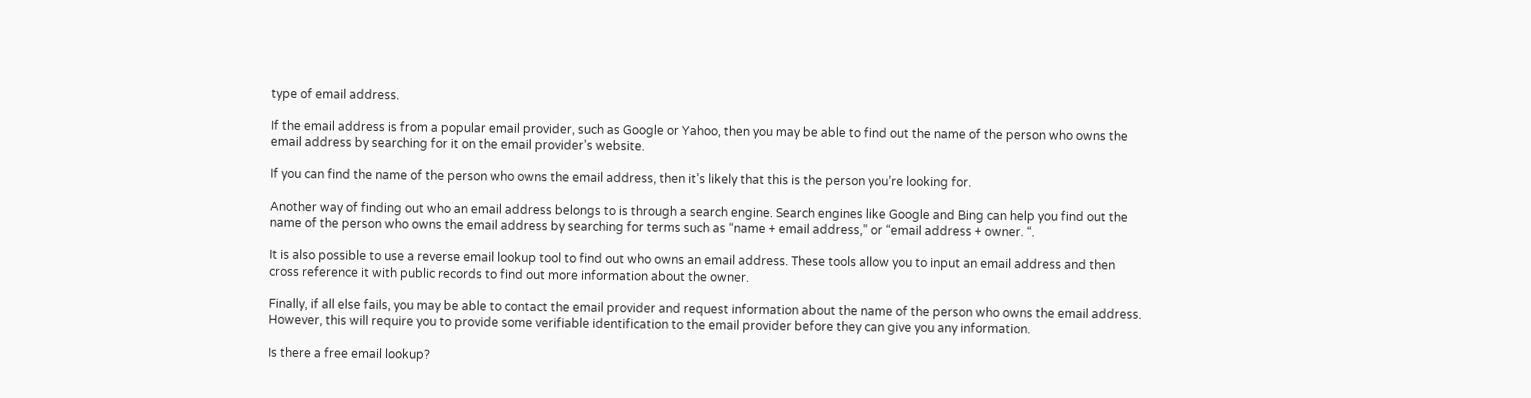type of email address.

If the email address is from a popular email provider, such as Google or Yahoo, then you may be able to find out the name of the person who owns the email address by searching for it on the email provider’s website.

If you can find the name of the person who owns the email address, then it’s likely that this is the person you’re looking for.

Another way of finding out who an email address belongs to is through a search engine. Search engines like Google and Bing can help you find out the name of the person who owns the email address by searching for terms such as “name + email address,” or “email address + owner. “.

It is also possible to use a reverse email lookup tool to find out who owns an email address. These tools allow you to input an email address and then cross reference it with public records to find out more information about the owner.

Finally, if all else fails, you may be able to contact the email provider and request information about the name of the person who owns the email address. However, this will require you to provide some verifiable identification to the email provider before they can give you any information.

Is there a free email lookup?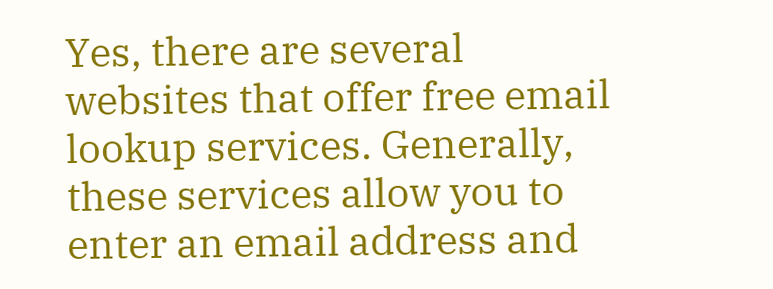Yes, there are several websites that offer free email lookup services. Generally, these services allow you to enter an email address and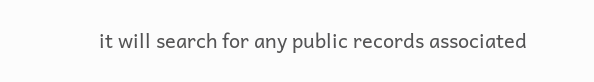it will search for any public records associated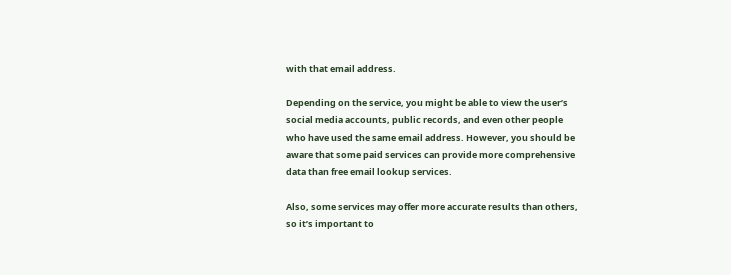with that email address.

Depending on the service, you might be able to view the user’s social media accounts, public records, and even other people who have used the same email address. However, you should be aware that some paid services can provide more comprehensive data than free email lookup services.

Also, some services may offer more accurate results than others, so it’s important to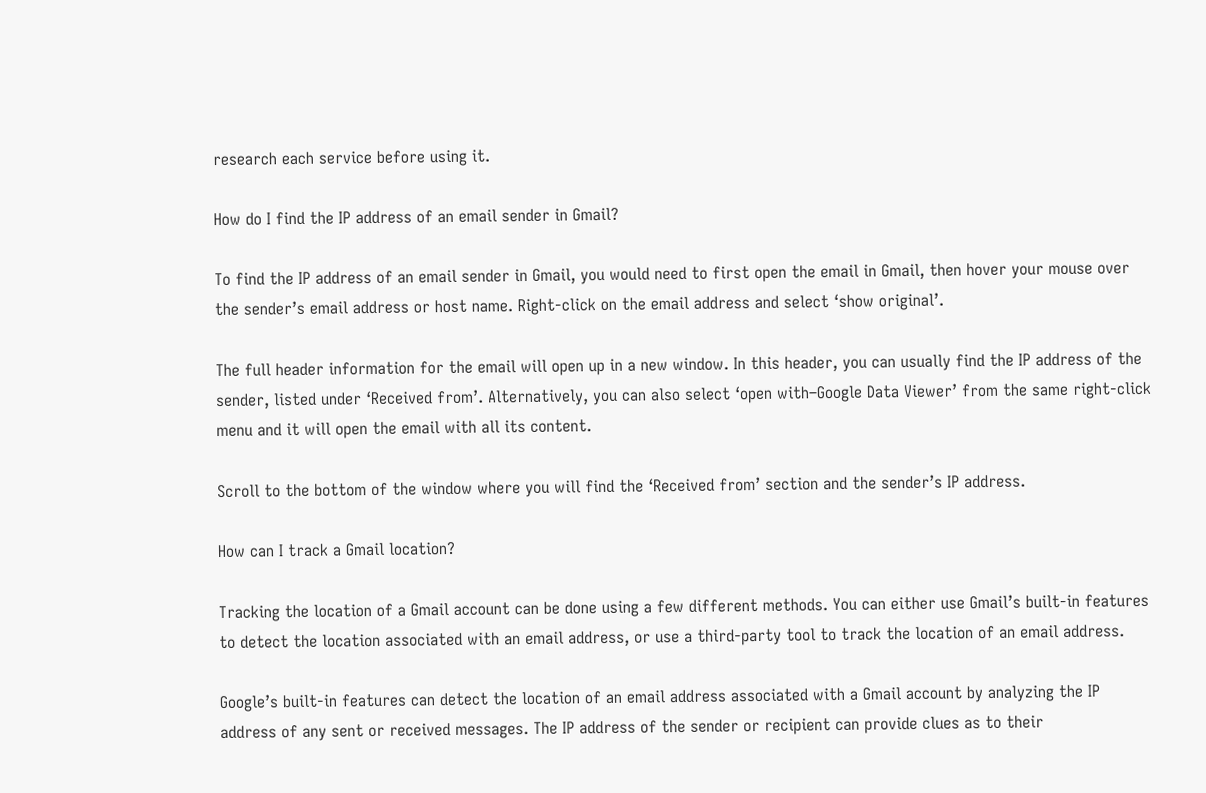research each service before using it.

How do I find the IP address of an email sender in Gmail?

To find the IP address of an email sender in Gmail, you would need to first open the email in Gmail, then hover your mouse over the sender’s email address or host name. Right-click on the email address and select ‘show original’.

The full header information for the email will open up in a new window. In this header, you can usually find the IP address of the sender, listed under ‘Received from’. Alternatively, you can also select ‘open with–Google Data Viewer’ from the same right-click menu and it will open the email with all its content.

Scroll to the bottom of the window where you will find the ‘Received from’ section and the sender’s IP address.

How can I track a Gmail location?

Tracking the location of a Gmail account can be done using a few different methods. You can either use Gmail’s built-in features to detect the location associated with an email address, or use a third-party tool to track the location of an email address.

Google’s built-in features can detect the location of an email address associated with a Gmail account by analyzing the IP address of any sent or received messages. The IP address of the sender or recipient can provide clues as to their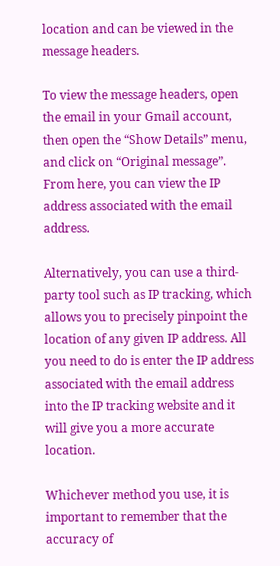location and can be viewed in the message headers.

To view the message headers, open the email in your Gmail account, then open the “Show Details” menu, and click on “Original message”. From here, you can view the IP address associated with the email address.

Alternatively, you can use a third-party tool such as IP tracking, which allows you to precisely pinpoint the location of any given IP address. All you need to do is enter the IP address associated with the email address into the IP tracking website and it will give you a more accurate location.

Whichever method you use, it is important to remember that the accuracy of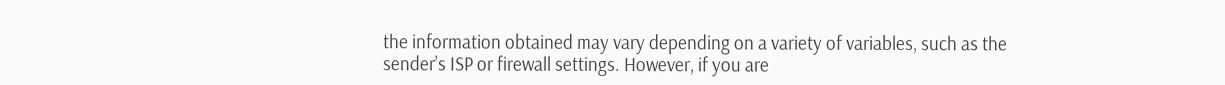the information obtained may vary depending on a variety of variables, such as the sender’s ISP or firewall settings. However, if you are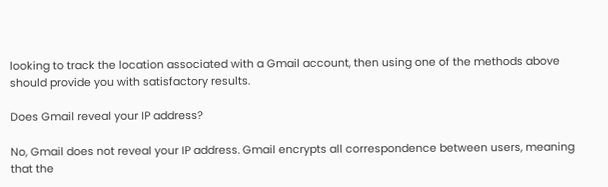looking to track the location associated with a Gmail account, then using one of the methods above should provide you with satisfactory results.

Does Gmail reveal your IP address?

No, Gmail does not reveal your IP address. Gmail encrypts all correspondence between users, meaning that the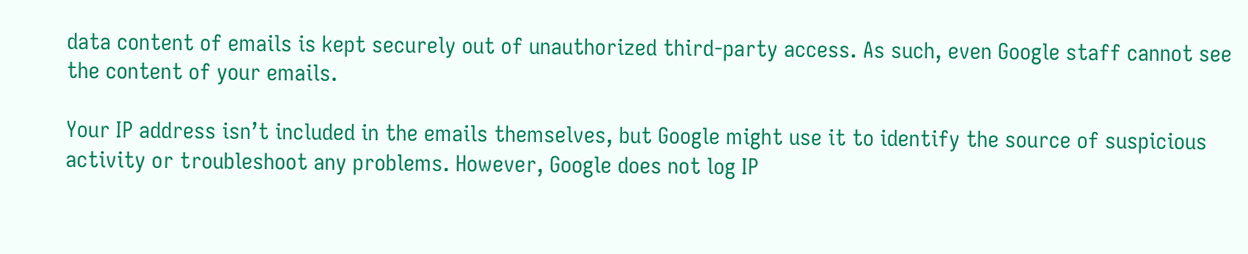data content of emails is kept securely out of unauthorized third-party access. As such, even Google staff cannot see the content of your emails.

Your IP address isn’t included in the emails themselves, but Google might use it to identify the source of suspicious activity or troubleshoot any problems. However, Google does not log IP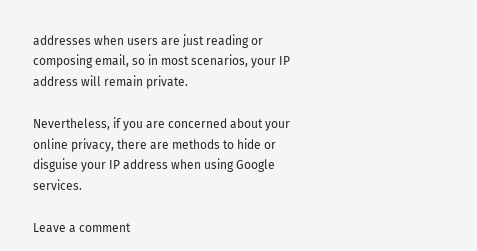addresses when users are just reading or composing email, so in most scenarios, your IP address will remain private.

Nevertheless, if you are concerned about your online privacy, there are methods to hide or disguise your IP address when using Google services.

Leave a comment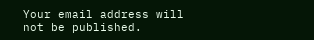Your email address will not be published.